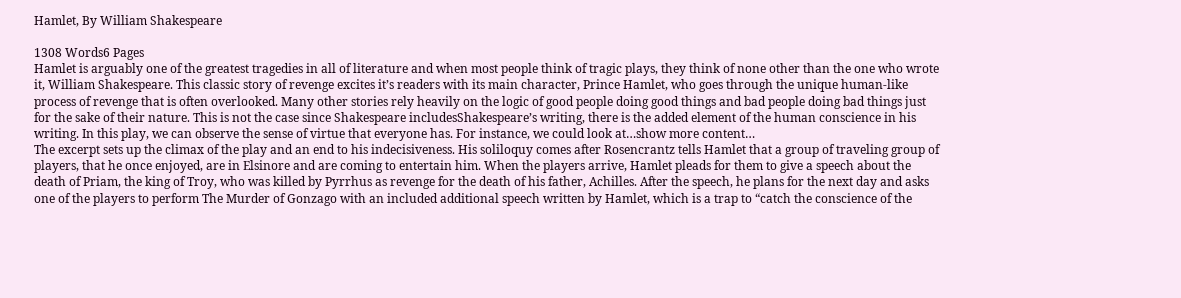Hamlet, By William Shakespeare

1308 Words6 Pages
Hamlet is arguably one of the greatest tragedies in all of literature and when most people think of tragic plays, they think of none other than the one who wrote it, William Shakespeare. This classic story of revenge excites it’s readers with its main character, Prince Hamlet, who goes through the unique human-like process of revenge that is often overlooked. Many other stories rely heavily on the logic of good people doing good things and bad people doing bad things just for the sake of their nature. This is not the case since Shakespeare includesShakespeare’s writing, there is the added element of the human conscience in his writing. In this play, we can observe the sense of virtue that everyone has. For instance, we could look at…show more content…
The excerpt sets up the climax of the play and an end to his indecisiveness. His soliloquy comes after Rosencrantz tells Hamlet that a group of traveling group of players, that he once enjoyed, are in Elsinore and are coming to entertain him. When the players arrive, Hamlet pleads for them to give a speech about the death of Priam, the king of Troy, who was killed by Pyrrhus as revenge for the death of his father, Achilles. After the speech, he plans for the next day and asks one of the players to perform The Murder of Gonzago with an included additional speech written by Hamlet, which is a trap to “catch the conscience of the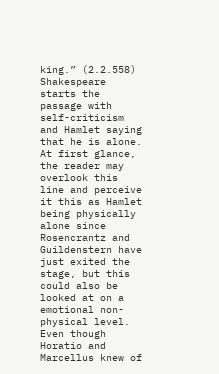king.” (2.2.558)
Shakespeare starts the passage with self-criticism and Hamlet saying that he is alone. At first glance, the reader may overlook this line and perceive it this as Hamlet being physically alone since Rosencrantz and Guildenstern have just exited the stage, but this could also be looked at on a emotional non-physical level. Even though Horatio and Marcellus knew of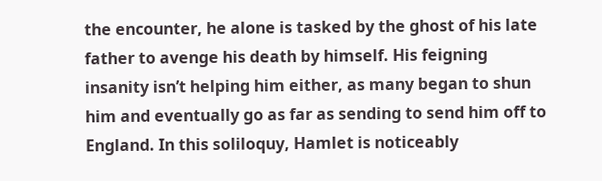the encounter, he alone is tasked by the ghost of his late father to avenge his death by himself. His feigning insanity isn’t helping him either, as many began to shun him and eventually go as far as sending to send him off to England. In this soliloquy, Hamlet is noticeably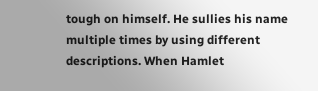tough on himself. He sullies his name multiple times by using different descriptions. When Hamlet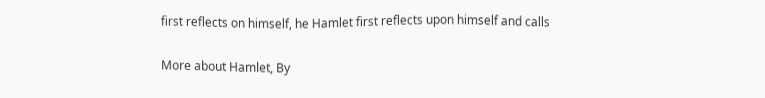first reflects on himself, he Hamlet first reflects upon himself and calls

More about Hamlet, By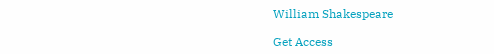William Shakespeare

Get Access